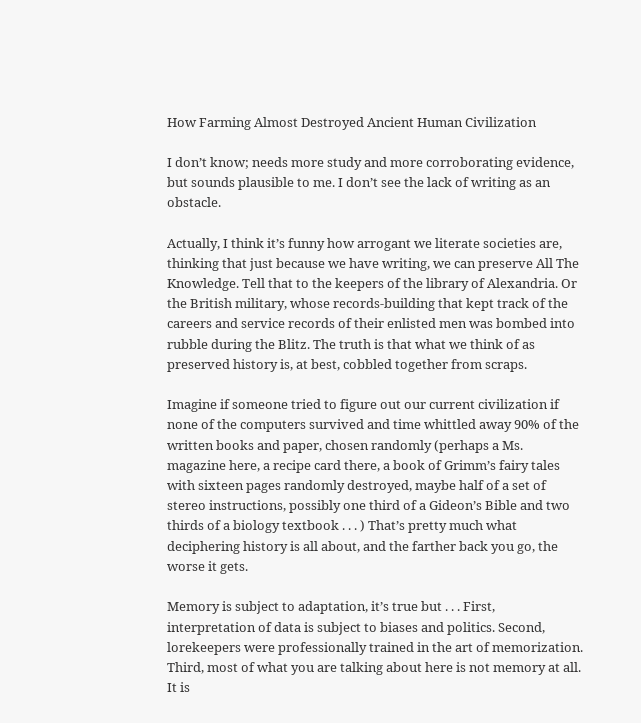How Farming Almost Destroyed Ancient Human Civilization

I don’t know; needs more study and more corroborating evidence, but sounds plausible to me. I don’t see the lack of writing as an obstacle.

Actually, I think it’s funny how arrogant we literate societies are, thinking that just because we have writing, we can preserve All The Knowledge. Tell that to the keepers of the library of Alexandria. Or the British military, whose records-building that kept track of the careers and service records of their enlisted men was bombed into rubble during the Blitz. The truth is that what we think of as preserved history is, at best, cobbled together from scraps.

Imagine if someone tried to figure out our current civilization if none of the computers survived and time whittled away 90% of the written books and paper, chosen randomly (perhaps a Ms. magazine here, a recipe card there, a book of Grimm’s fairy tales with sixteen pages randomly destroyed, maybe half of a set of stereo instructions, possibly one third of a Gideon’s Bible and two thirds of a biology textbook . . . ) That’s pretty much what deciphering history is all about, and the farther back you go, the worse it gets.

Memory is subject to adaptation, it’s true but . . . First, interpretation of data is subject to biases and politics. Second, lorekeepers were professionally trained in the art of memorization. Third, most of what you are talking about here is not memory at all. It is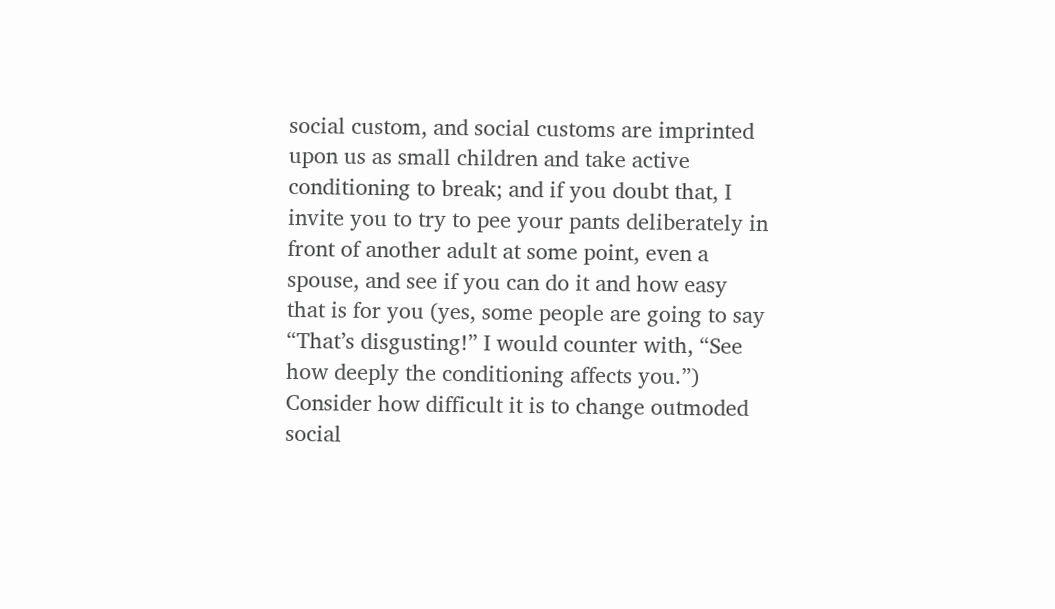social custom, and social customs are imprinted upon us as small children and take active conditioning to break; and if you doubt that, I invite you to try to pee your pants deliberately in front of another adult at some point, even a spouse, and see if you can do it and how easy that is for you (yes, some people are going to say “That’s disgusting!” I would counter with, “See how deeply the conditioning affects you.”) Consider how difficult it is to change outmoded social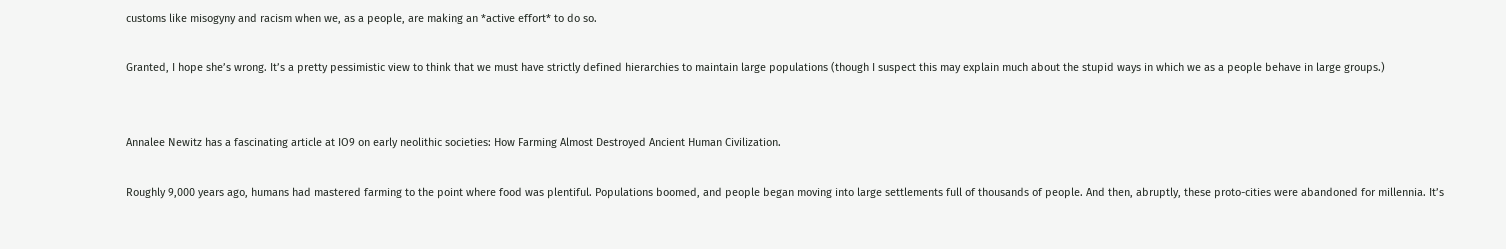customs like misogyny and racism when we, as a people, are making an *active effort* to do so.

Granted, I hope she’s wrong. It’s a pretty pessimistic view to think that we must have strictly defined hierarchies to maintain large populations (though I suspect this may explain much about the stupid ways in which we as a people behave in large groups.)


Annalee Newitz has a fascinating article at IO9 on early neolithic societies: How Farming Almost Destroyed Ancient Human Civilization.

Roughly 9,000 years ago, humans had mastered farming to the point where food was plentiful. Populations boomed, and people began moving into large settlements full of thousands of people. And then, abruptly, these proto-cities were abandoned for millennia. It’s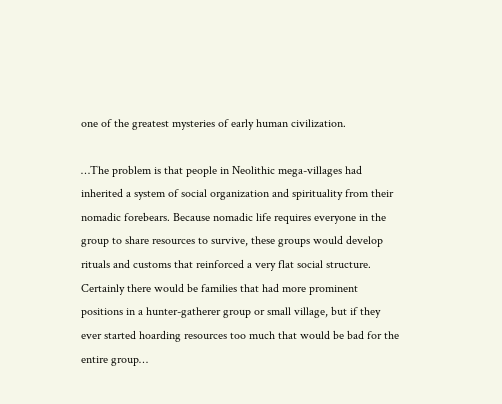one of the greatest mysteries of early human civilization.

…The problem is that people in Neolithic mega-villages had inherited a system of social organization and spirituality from their nomadic forebears. Because nomadic life requires everyone in the group to share resources to survive, these groups would develop rituals and customs that reinforced a very flat social structure. Certainly there would be families that had more prominent positions in a hunter-gatherer group or small village, but if they ever started hoarding resources too much that would be bad for the entire group…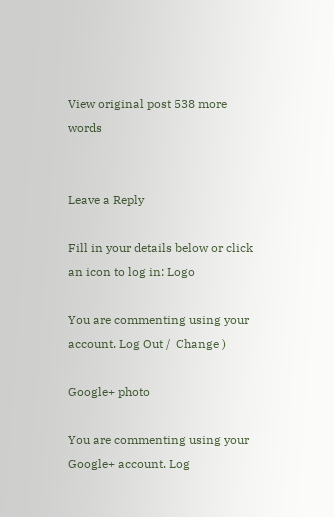View original post 538 more words


Leave a Reply

Fill in your details below or click an icon to log in: Logo

You are commenting using your account. Log Out /  Change )

Google+ photo

You are commenting using your Google+ account. Log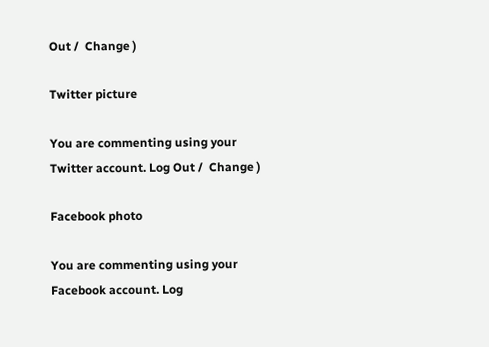Out /  Change )

Twitter picture

You are commenting using your Twitter account. Log Out /  Change )

Facebook photo

You are commenting using your Facebook account. Log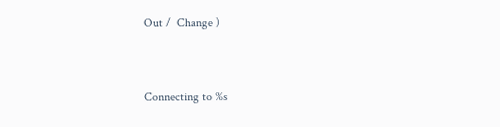Out /  Change )


Connecting to %s